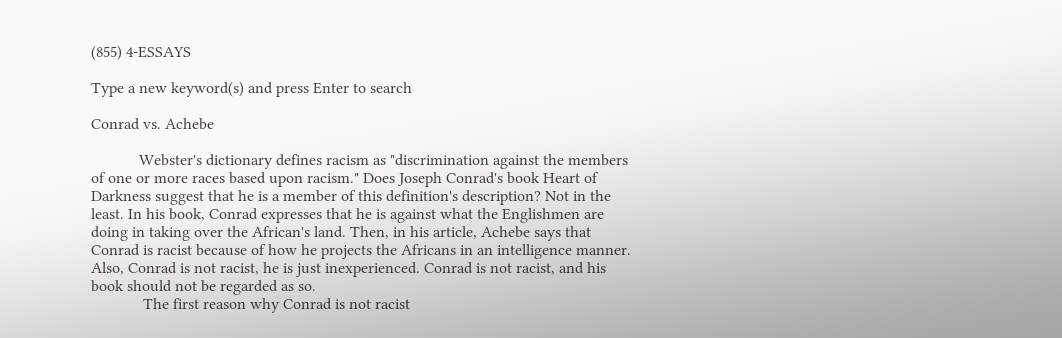(855) 4-ESSAYS

Type a new keyword(s) and press Enter to search

Conrad vs. Achebe

            Webster's dictionary defines racism as "discrimination against the members of one or more races based upon racism." Does Joseph Conrad's book Heart of Darkness suggest that he is a member of this definition's description? Not in the least. In his book, Conrad expresses that he is against what the Englishmen are doing in taking over the African's land. Then, in his article, Achebe says that Conrad is racist because of how he projects the Africans in an intelligence manner. Also, Conrad is not racist, he is just inexperienced. Conrad is not racist, and his book should not be regarded as so.
             The first reason why Conrad is not racist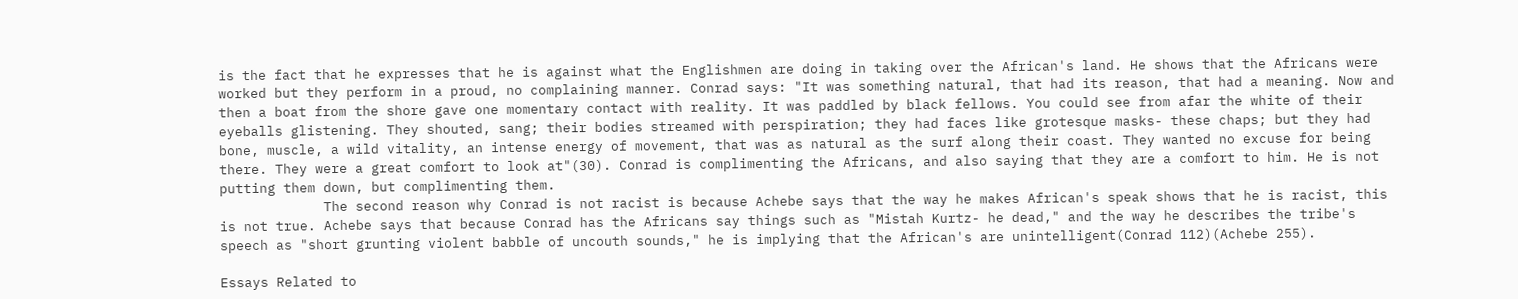is the fact that he expresses that he is against what the Englishmen are doing in taking over the African's land. He shows that the Africans were worked but they perform in a proud, no complaining manner. Conrad says: "It was something natural, that had its reason, that had a meaning. Now and then a boat from the shore gave one momentary contact with reality. It was paddled by black fellows. You could see from afar the white of their eyeballs glistening. They shouted, sang; their bodies streamed with perspiration; they had faces like grotesque masks- these chaps; but they had bone, muscle, a wild vitality, an intense energy of movement, that was as natural as the surf along their coast. They wanted no excuse for being there. They were a great comfort to look at"(30). Conrad is complimenting the Africans, and also saying that they are a comfort to him. He is not putting them down, but complimenting them.
             The second reason why Conrad is not racist is because Achebe says that the way he makes African's speak shows that he is racist, this is not true. Achebe says that because Conrad has the Africans say things such as "Mistah Kurtz- he dead," and the way he describes the tribe's speech as "short grunting violent babble of uncouth sounds," he is implying that the African's are unintelligent(Conrad 112)(Achebe 255).

Essays Related to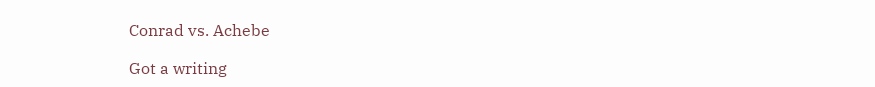Conrad vs. Achebe

Got a writing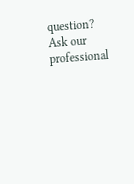question? Ask our professional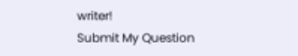writer!
Submit My Question